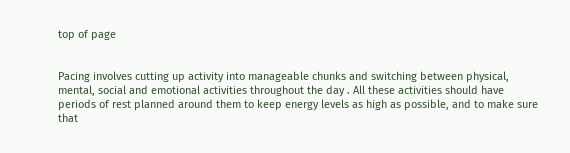top of page


Pacing involves cutting up activity into manageable chunks and switching between physical, mental, social and emotional activities throughout the day . All these activities should have periods of rest planned around them to keep energy levels as high as possible, and to make sure that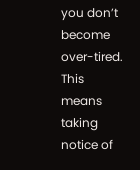you don’t become over-tired. This means taking notice of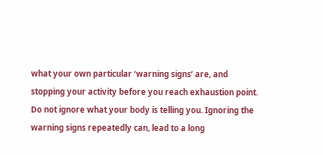what your own particular ‘warning signs’ are, and stopping your activity before you reach exhaustion point. Do not ignore what your body is telling you. Ignoring the warning signs repeatedly can, lead to a long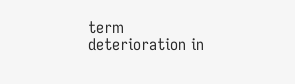term deterioration in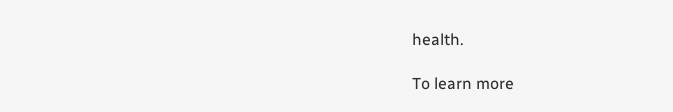health.

To learn more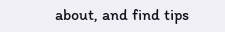about, and find tips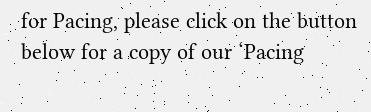for Pacing, please click on the button below for a copy of our ‘Pacing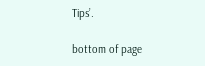Tips’.

bottom of page